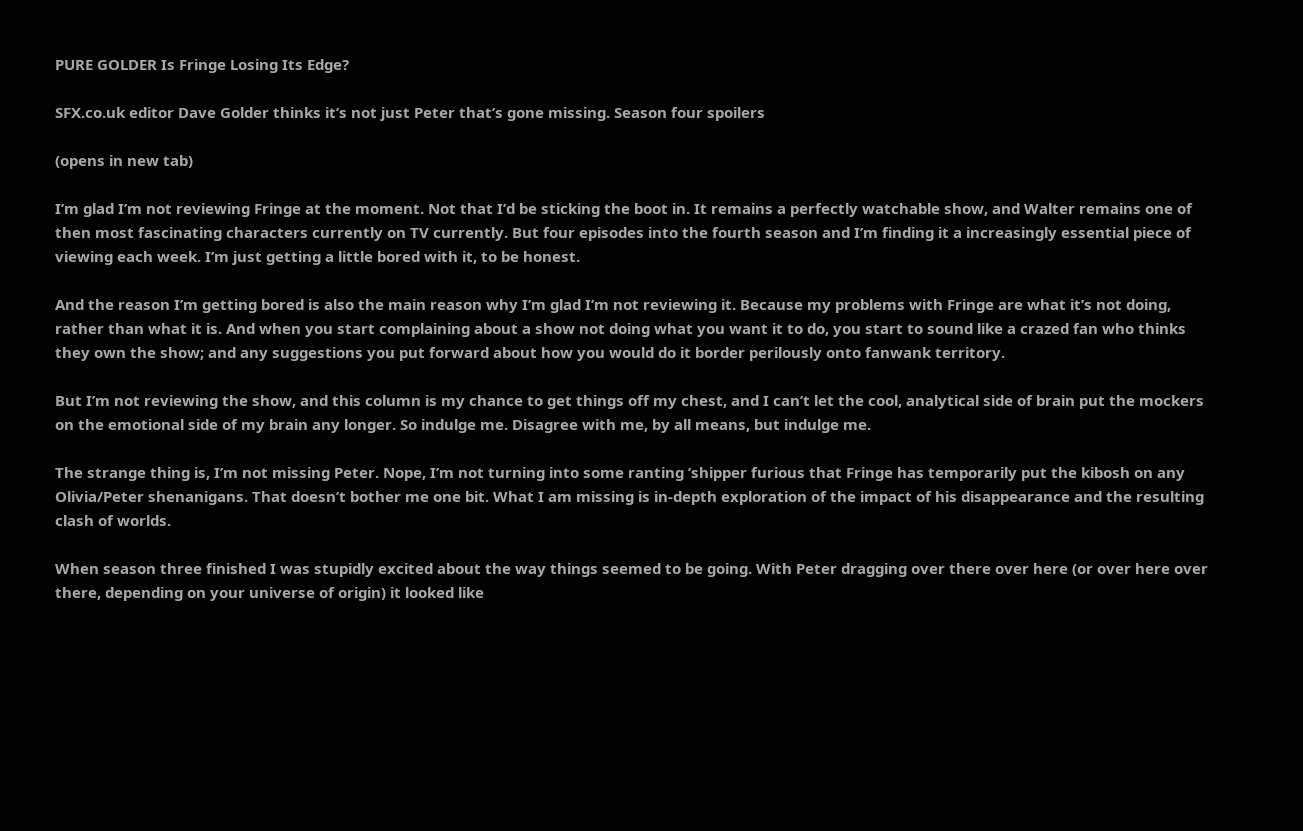PURE GOLDER Is Fringe Losing Its Edge?

SFX.co.uk editor Dave Golder thinks it’s not just Peter that’s gone missing. Season four spoilers

(opens in new tab)

I’m glad I’m not reviewing Fringe at the moment. Not that I’d be sticking the boot in. It remains a perfectly watchable show, and Walter remains one of then most fascinating characters currently on TV currently. But four episodes into the fourth season and I’m finding it a increasingly essential piece of viewing each week. I’m just getting a little bored with it, to be honest.

And the reason I’m getting bored is also the main reason why I’m glad I’m not reviewing it. Because my problems with Fringe are what it’s not doing, rather than what it is. And when you start complaining about a show not doing what you want it to do, you start to sound like a crazed fan who thinks they own the show; and any suggestions you put forward about how you would do it border perilously onto fanwank territory.

But I’m not reviewing the show, and this column is my chance to get things off my chest, and I can’t let the cool, analytical side of brain put the mockers on the emotional side of my brain any longer. So indulge me. Disagree with me, by all means, but indulge me.

The strange thing is, I’m not missing Peter. Nope, I’m not turning into some ranting ’shipper furious that Fringe has temporarily put the kibosh on any Olivia/Peter shenanigans. That doesn’t bother me one bit. What I am missing is in-depth exploration of the impact of his disappearance and the resulting clash of worlds.

When season three finished I was stupidly excited about the way things seemed to be going. With Peter dragging over there over here (or over here over there, depending on your universe of origin) it looked like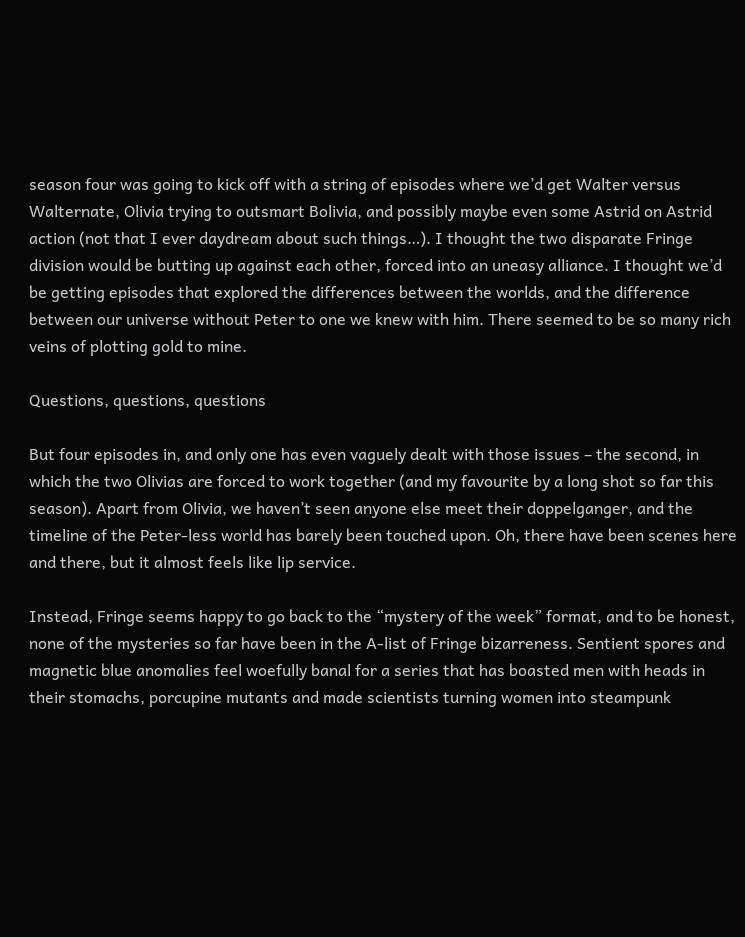season four was going to kick off with a string of episodes where we’d get Walter versus Walternate, Olivia trying to outsmart Bolivia, and possibly maybe even some Astrid on Astrid action (not that I ever daydream about such things…). I thought the two disparate Fringe division would be butting up against each other, forced into an uneasy alliance. I thought we’d be getting episodes that explored the differences between the worlds, and the difference between our universe without Peter to one we knew with him. There seemed to be so many rich veins of plotting gold to mine.

Questions, questions, questions

But four episodes in, and only one has even vaguely dealt with those issues – the second, in which the two Olivias are forced to work together (and my favourite by a long shot so far this season). Apart from Olivia, we haven’t seen anyone else meet their doppelganger, and the timeline of the Peter-less world has barely been touched upon. Oh, there have been scenes here and there, but it almost feels like lip service.

Instead, Fringe seems happy to go back to the “mystery of the week” format, and to be honest, none of the mysteries so far have been in the A-list of Fringe bizarreness. Sentient spores and magnetic blue anomalies feel woefully banal for a series that has boasted men with heads in their stomachs, porcupine mutants and made scientists turning women into steampunk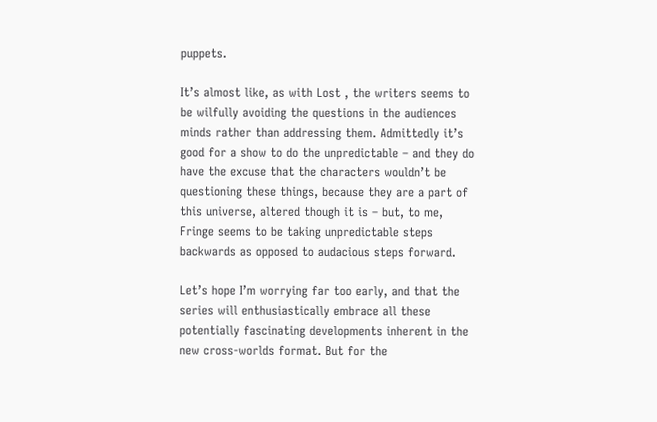puppets.

It’s almost like, as with Lost , the writers seems to be wilfully avoiding the questions in the audiences minds rather than addressing them. Admittedly it’s good for a show to do the unpredictable – and they do have the excuse that the characters wouldn’t be questioning these things, because they are a part of this universe, altered though it is – but, to me, Fringe seems to be taking unpredictable steps backwards as opposed to audacious steps forward.

Let’s hope I’m worrying far too early, and that the series will enthusiastically embrace all these potentially fascinating developments inherent in the new cross-worlds format. But for the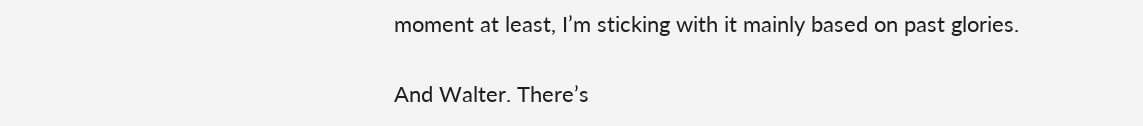moment at least, I’m sticking with it mainly based on past glories.

And Walter. There’s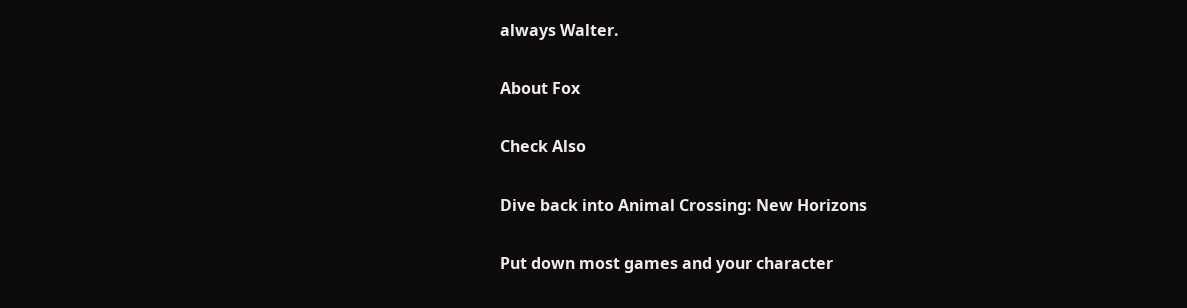always Walter.

About Fox

Check Also

Dive back into Animal Crossing: New Horizons

Put down most games and your character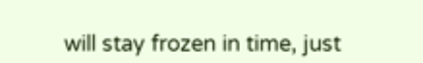will stay frozen in time, just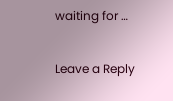waiting for …

Leave a Reply